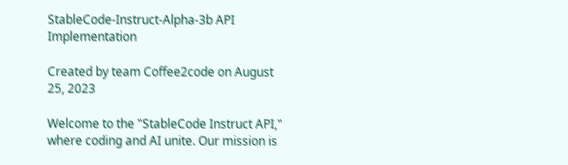StableCode-Instruct-Alpha-3b API Implementation

Created by team Coffee2code on August 25, 2023

Welcome to the "StableCode Instruct API," where coding and AI unite. Our mission is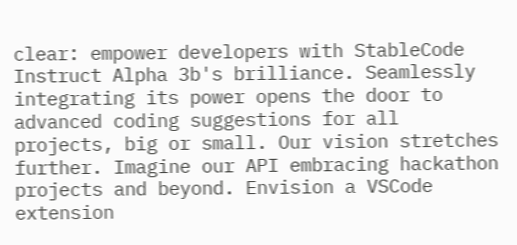clear: empower developers with StableCode Instruct Alpha 3b's brilliance. Seamlessly integrating its power opens the door to advanced coding suggestions for all projects, big or small. Our vision stretches further. Imagine our API embracing hackathon projects and beyond. Envision a VSCode extension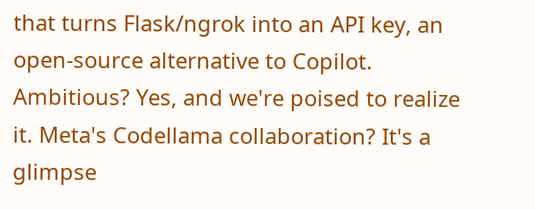that turns Flask/ngrok into an API key, an open-source alternative to Copilot. Ambitious? Yes, and we're poised to realize it. Meta's Codellama collaboration? It's a glimpse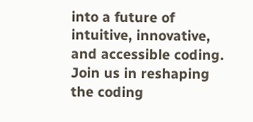into a future of intuitive, innovative, and accessible coding. Join us in reshaping the coding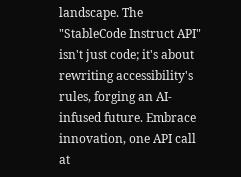landscape. The "StableCode Instruct API" isn't just code; it's about rewriting accessibility's rules, forging an AI-infused future. Embrace innovation, one API call at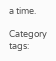a time.

Category tags: